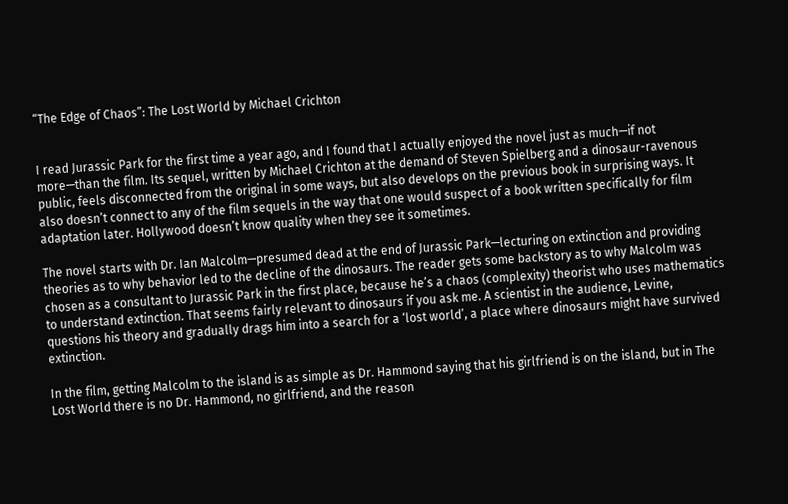“The Edge of Chaos”: The Lost World by Michael Crichton


I read Jurassic Park for the first time a year ago, and I found that I actually enjoyed the novel just as much—if not more—than the film. Its sequel, written by Michael Crichton at the demand of Steven Spielberg and a dinosaur-ravenous public, feels disconnected from the original in some ways, but also develops on the previous book in surprising ways. It also doesn’t connect to any of the film sequels in the way that one would suspect of a book written specifically for film adaptation later. Hollywood doesn’t know quality when they see it sometimes.

The novel starts with Dr. Ian Malcolm—presumed dead at the end of Jurassic Park—lecturing on extinction and providing theories as to why behavior led to the decline of the dinosaurs. The reader gets some backstory as to why Malcolm was chosen as a consultant to Jurassic Park in the first place, because he’s a chaos (complexity) theorist who uses mathematics to understand extinction. That seems fairly relevant to dinosaurs if you ask me. A scientist in the audience, Levine, questions his theory and gradually drags him into a search for a ‘lost world’, a place where dinosaurs might have survived extinction.

In the film, getting Malcolm to the island is as simple as Dr. Hammond saying that his girlfriend is on the island, but in The Lost World there is no Dr. Hammond, no girlfriend, and the reason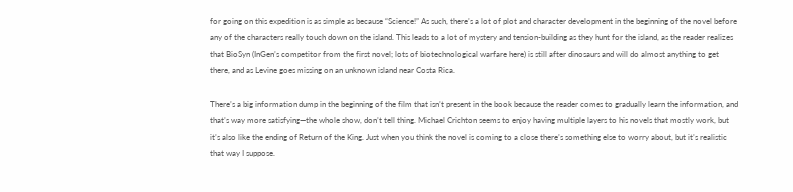for going on this expedition is as simple as because “Science!” As such, there’s a lot of plot and character development in the beginning of the novel before any of the characters really touch down on the island. This leads to a lot of mystery and tension-building as they hunt for the island, as the reader realizes that BioSyn (InGen’s competitor from the first novel; lots of biotechnological warfare here) is still after dinosaurs and will do almost anything to get there, and as Levine goes missing on an unknown island near Costa Rica.

There’s a big information dump in the beginning of the film that isn’t present in the book because the reader comes to gradually learn the information, and that’s way more satisfying—the whole show, don’t tell thing. Michael Crichton seems to enjoy having multiple layers to his novels that mostly work, but it’s also like the ending of Return of the King. Just when you think the novel is coming to a close there’s something else to worry about, but it’s realistic that way I suppose.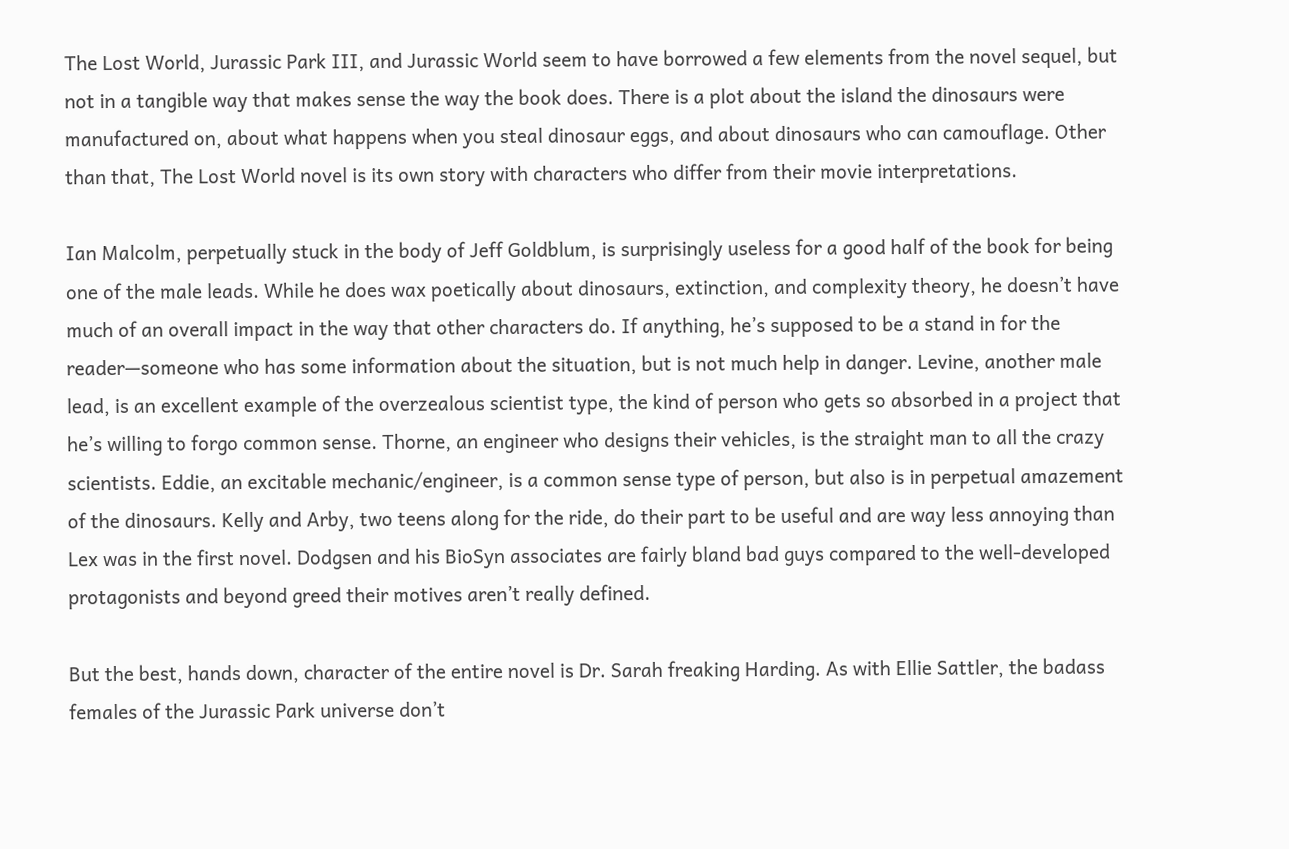The Lost World, Jurassic Park III, and Jurassic World seem to have borrowed a few elements from the novel sequel, but not in a tangible way that makes sense the way the book does. There is a plot about the island the dinosaurs were manufactured on, about what happens when you steal dinosaur eggs, and about dinosaurs who can camouflage. Other than that, The Lost World novel is its own story with characters who differ from their movie interpretations.

Ian Malcolm, perpetually stuck in the body of Jeff Goldblum, is surprisingly useless for a good half of the book for being one of the male leads. While he does wax poetically about dinosaurs, extinction, and complexity theory, he doesn’t have much of an overall impact in the way that other characters do. If anything, he’s supposed to be a stand in for the reader—someone who has some information about the situation, but is not much help in danger. Levine, another male lead, is an excellent example of the overzealous scientist type, the kind of person who gets so absorbed in a project that he’s willing to forgo common sense. Thorne, an engineer who designs their vehicles, is the straight man to all the crazy scientists. Eddie, an excitable mechanic/engineer, is a common sense type of person, but also is in perpetual amazement of the dinosaurs. Kelly and Arby, two teens along for the ride, do their part to be useful and are way less annoying than Lex was in the first novel. Dodgsen and his BioSyn associates are fairly bland bad guys compared to the well-developed protagonists and beyond greed their motives aren’t really defined.

But the best, hands down, character of the entire novel is Dr. Sarah freaking Harding. As with Ellie Sattler, the badass females of the Jurassic Park universe don’t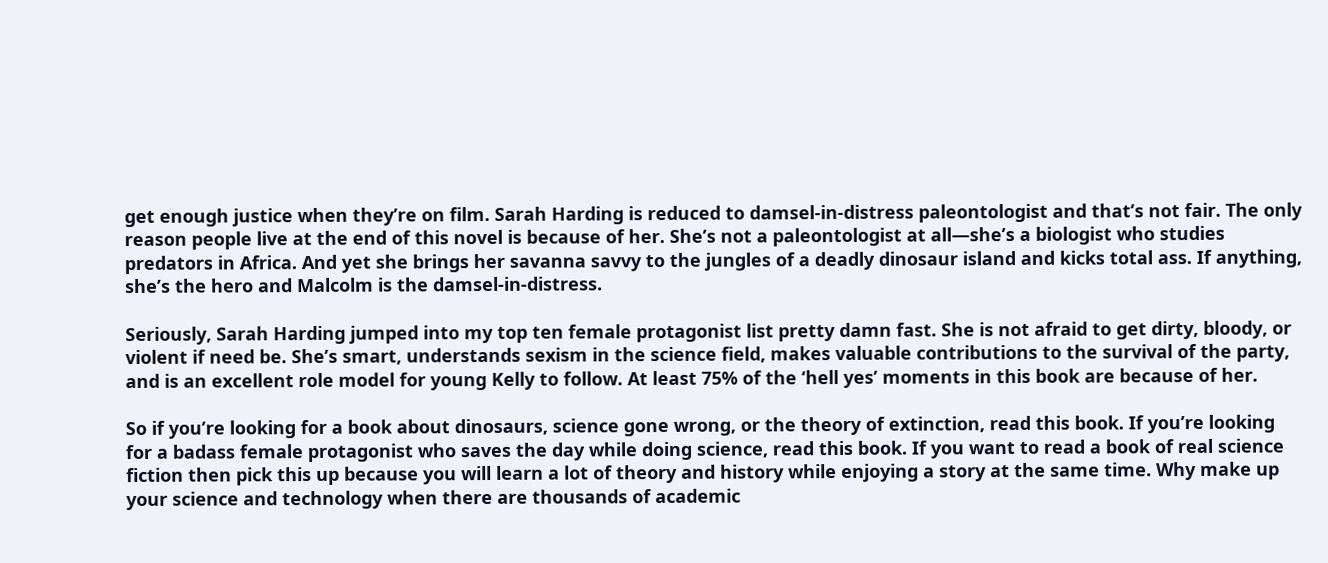get enough justice when they’re on film. Sarah Harding is reduced to damsel-in-distress paleontologist and that’s not fair. The only reason people live at the end of this novel is because of her. She’s not a paleontologist at all—she’s a biologist who studies predators in Africa. And yet she brings her savanna savvy to the jungles of a deadly dinosaur island and kicks total ass. If anything, she’s the hero and Malcolm is the damsel-in-distress.

Seriously, Sarah Harding jumped into my top ten female protagonist list pretty damn fast. She is not afraid to get dirty, bloody, or violent if need be. She’s smart, understands sexism in the science field, makes valuable contributions to the survival of the party, and is an excellent role model for young Kelly to follow. At least 75% of the ‘hell yes’ moments in this book are because of her.

So if you’re looking for a book about dinosaurs, science gone wrong, or the theory of extinction, read this book. If you’re looking for a badass female protagonist who saves the day while doing science, read this book. If you want to read a book of real science fiction then pick this up because you will learn a lot of theory and history while enjoying a story at the same time. Why make up your science and technology when there are thousands of academic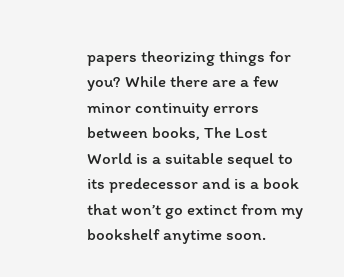papers theorizing things for you? While there are a few minor continuity errors between books, The Lost World is a suitable sequel to its predecessor and is a book that won’t go extinct from my bookshelf anytime soon.